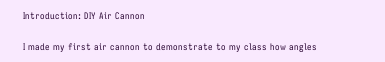Introduction: DIY Air Cannon

I made my first air cannon to demonstrate to my class how angles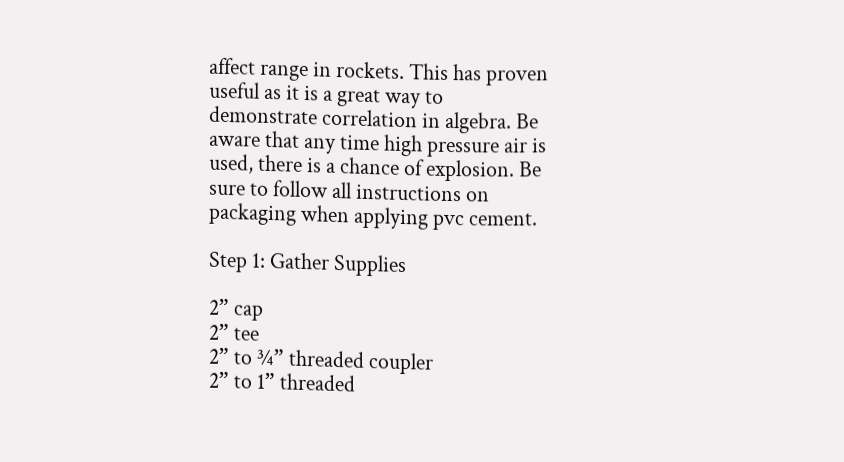affect range in rockets. This has proven useful as it is a great way to demonstrate correlation in algebra. Be aware that any time high pressure air is used, there is a chance of explosion. Be sure to follow all instructions on packaging when applying pvc cement.

Step 1: Gather Supplies

2” cap
2” tee
2” to ¾” threaded coupler
2” to 1” threaded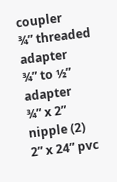coupler
¾” threaded adapter
¾” to ½” adapter
¾” x 2” nipple (2)
2” x 24” pvc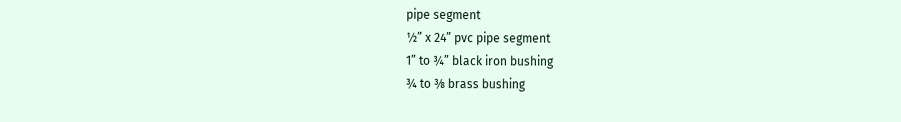pipe segment
½” x 24” pvc pipe segment
1” to ¾” black iron bushing
¾ to ⅜ brass bushing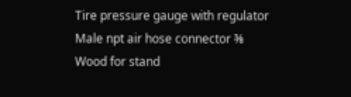Tire pressure gauge with regulator
Male npt air hose connector ⅜
Wood for stand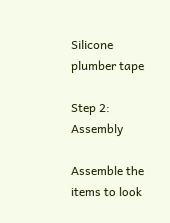Silicone plumber tape

Step 2: Assembly

Assemble the items to look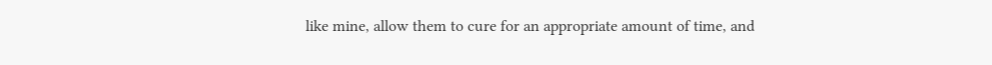like mine, allow them to cure for an appropriate amount of time, and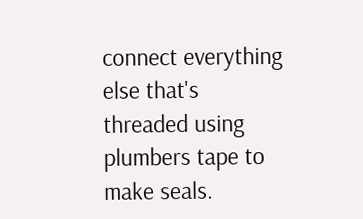connect everything else that's threaded using plumbers tape to make seals.